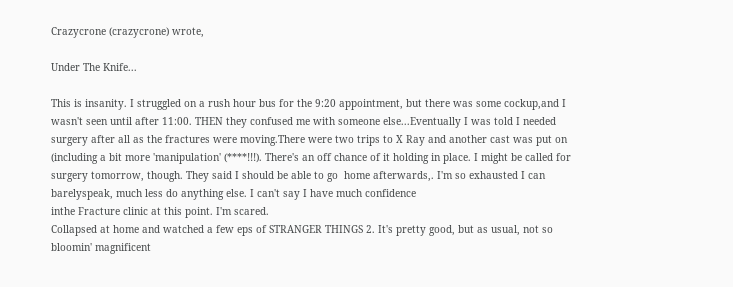Crazycrone (crazycrone) wrote,

Under The Knife...

This is insanity. I struggled on a rush hour bus for the 9:20 appointment, but there was some cockup,and I wasn't seen until after 11:00. THEN they confused me with someone else...Eventually I was told I needed surgery after all as the fractures were moving.There were two trips to X Ray and another cast was put on (including a bit more 'manipulation' (****!!!). There's an off chance of it holding in place. I might be called for surgery tomorrow, though. They said I should be able to go  home afterwards,. I'm so exhausted I can barelyspeak, much less do anything else. I can't say I have much confidence
inthe Fracture clinic at this point. I'm scared.
Collapsed at home and watched a few eps of STRANGER THINGS 2. It's pretty good, but as usual, not so bloomin' magnificent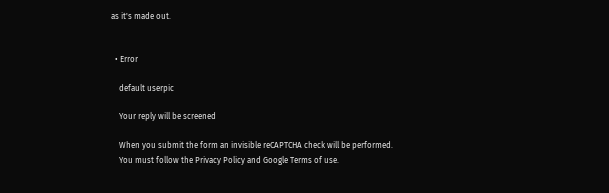as it's made out.


  • Error

    default userpic

    Your reply will be screened

    When you submit the form an invisible reCAPTCHA check will be performed.
    You must follow the Privacy Policy and Google Terms of use.